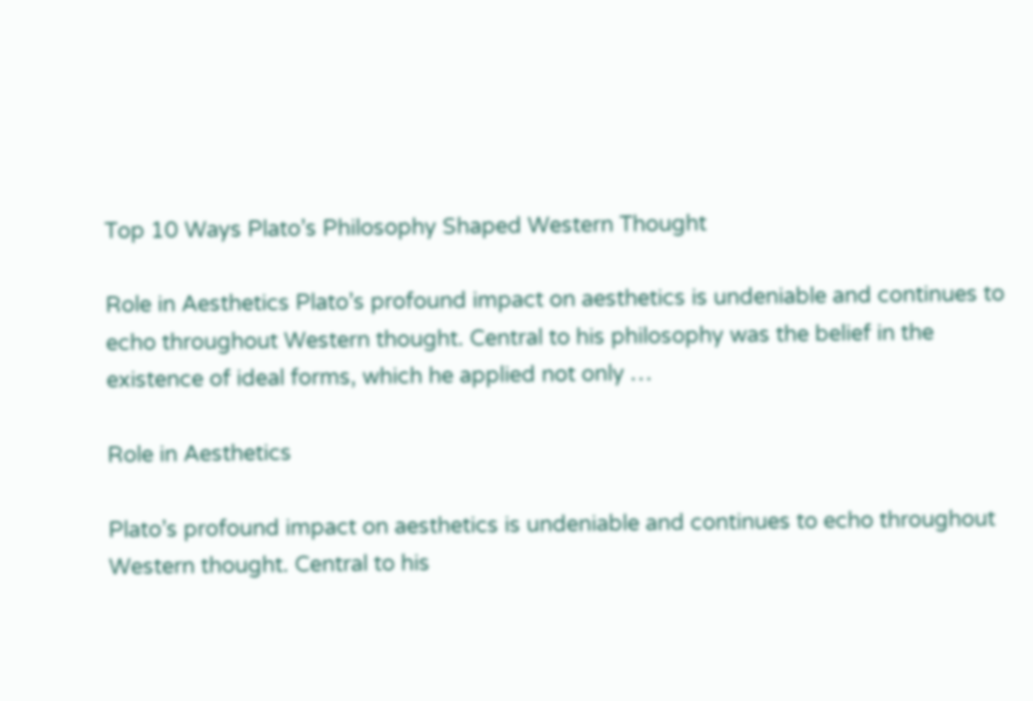Top 10 Ways Plato’s Philosophy Shaped Western Thought

Role in Aesthetics Plato’s profound impact on aesthetics is undeniable and continues to echo throughout Western thought. Central to his philosophy was the belief in the existence of ideal forms, which he applied not only …

Role in Aesthetics

Plato’s profound impact on aesthetics is undeniable and continues to echo throughout Western thought. Central to his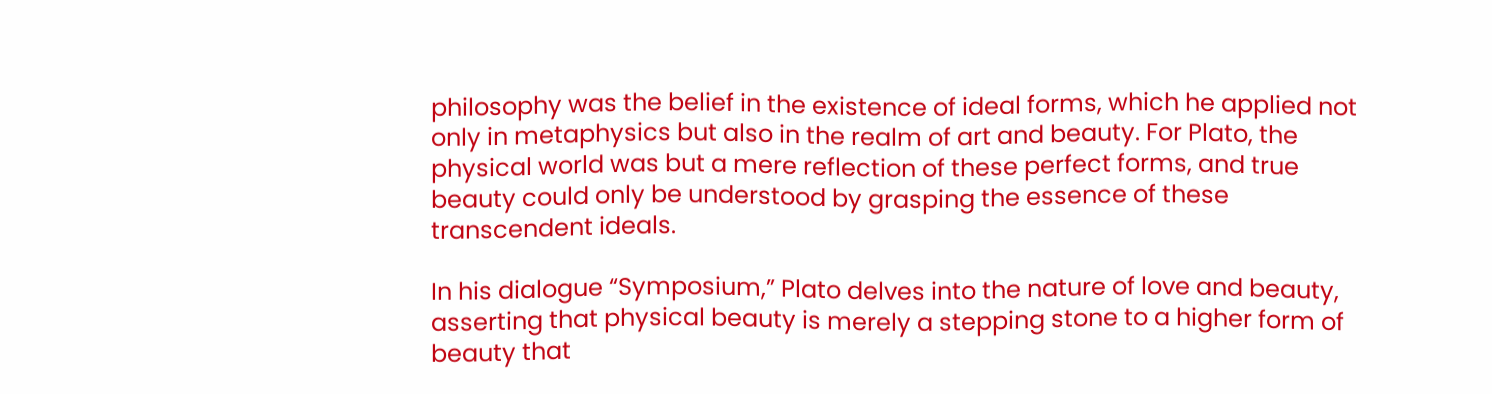philosophy was the belief in the existence of ideal forms, which he applied not only in metaphysics but also in the realm of art and beauty. For Plato, the physical world was but a mere reflection of these perfect forms, and true beauty could only be understood by grasping the essence of these transcendent ideals.

In his dialogue “Symposium,” Plato delves into the nature of love and beauty, asserting that physical beauty is merely a stepping stone to a higher form of beauty that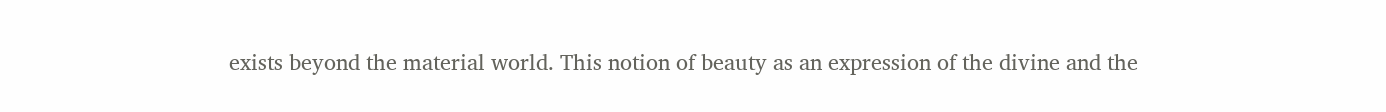exists beyond the material world. This notion of beauty as an expression of the divine and the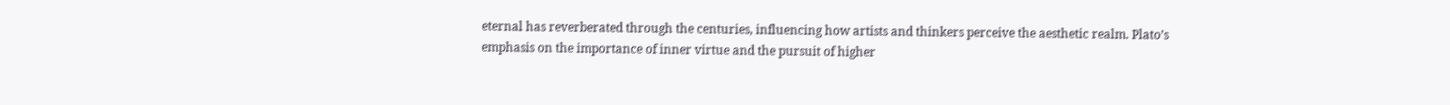eternal has reverberated through the centuries, influencing how artists and thinkers perceive the aesthetic realm. Plato’s emphasis on the importance of inner virtue and the pursuit of higher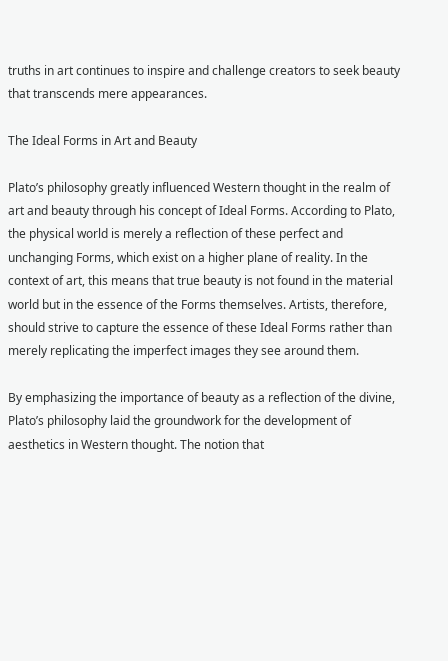truths in art continues to inspire and challenge creators to seek beauty that transcends mere appearances.

The Ideal Forms in Art and Beauty

Plato’s philosophy greatly influenced Western thought in the realm of art and beauty through his concept of Ideal Forms. According to Plato, the physical world is merely a reflection of these perfect and unchanging Forms, which exist on a higher plane of reality. In the context of art, this means that true beauty is not found in the material world but in the essence of the Forms themselves. Artists, therefore, should strive to capture the essence of these Ideal Forms rather than merely replicating the imperfect images they see around them.

By emphasizing the importance of beauty as a reflection of the divine, Plato’s philosophy laid the groundwork for the development of aesthetics in Western thought. The notion that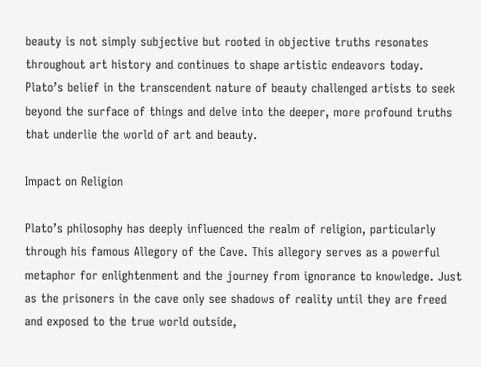beauty is not simply subjective but rooted in objective truths resonates throughout art history and continues to shape artistic endeavors today. Plato’s belief in the transcendent nature of beauty challenged artists to seek beyond the surface of things and delve into the deeper, more profound truths that underlie the world of art and beauty.

Impact on Religion

Plato’s philosophy has deeply influenced the realm of religion, particularly through his famous Allegory of the Cave. This allegory serves as a powerful metaphor for enlightenment and the journey from ignorance to knowledge. Just as the prisoners in the cave only see shadows of reality until they are freed and exposed to the true world outside,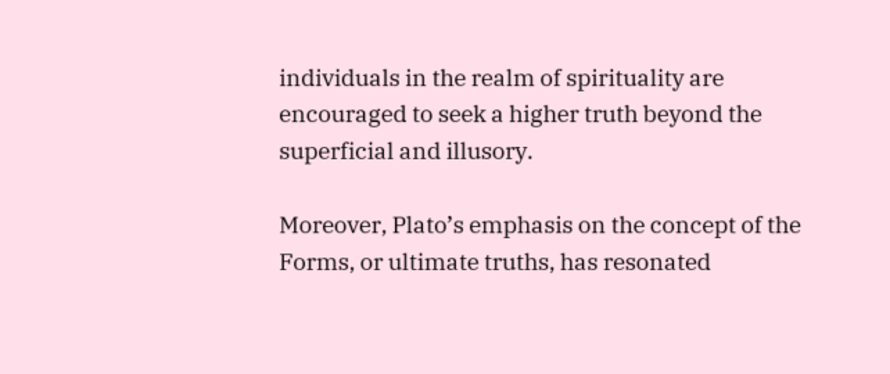individuals in the realm of spirituality are encouraged to seek a higher truth beyond the superficial and illusory.

Moreover, Plato’s emphasis on the concept of the Forms, or ultimate truths, has resonated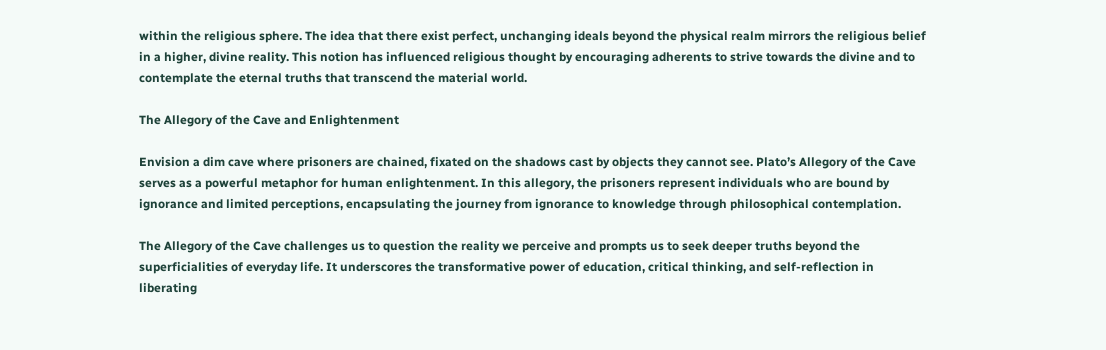within the religious sphere. The idea that there exist perfect, unchanging ideals beyond the physical realm mirrors the religious belief in a higher, divine reality. This notion has influenced religious thought by encouraging adherents to strive towards the divine and to contemplate the eternal truths that transcend the material world.

The Allegory of the Cave and Enlightenment

Envision a dim cave where prisoners are chained, fixated on the shadows cast by objects they cannot see. Plato’s Allegory of the Cave serves as a powerful metaphor for human enlightenment. In this allegory, the prisoners represent individuals who are bound by ignorance and limited perceptions, encapsulating the journey from ignorance to knowledge through philosophical contemplation.

The Allegory of the Cave challenges us to question the reality we perceive and prompts us to seek deeper truths beyond the superficialities of everyday life. It underscores the transformative power of education, critical thinking, and self-reflection in liberating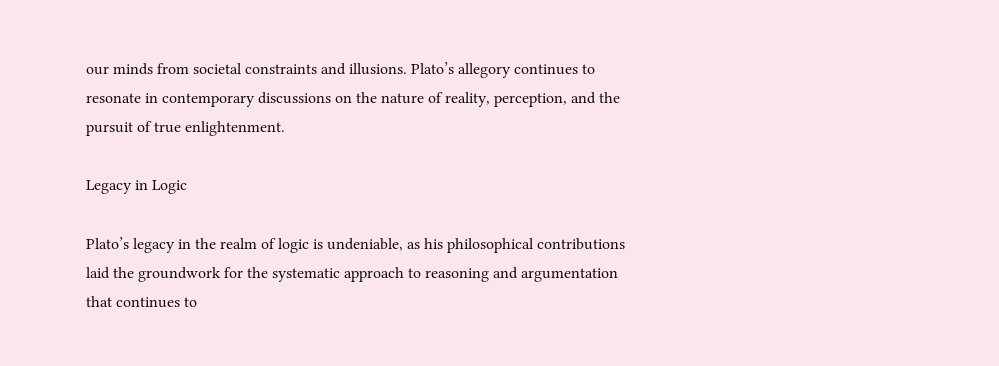our minds from societal constraints and illusions. Plato’s allegory continues to resonate in contemporary discussions on the nature of reality, perception, and the pursuit of true enlightenment.

Legacy in Logic

Plato’s legacy in the realm of logic is undeniable, as his philosophical contributions laid the groundwork for the systematic approach to reasoning and argumentation that continues to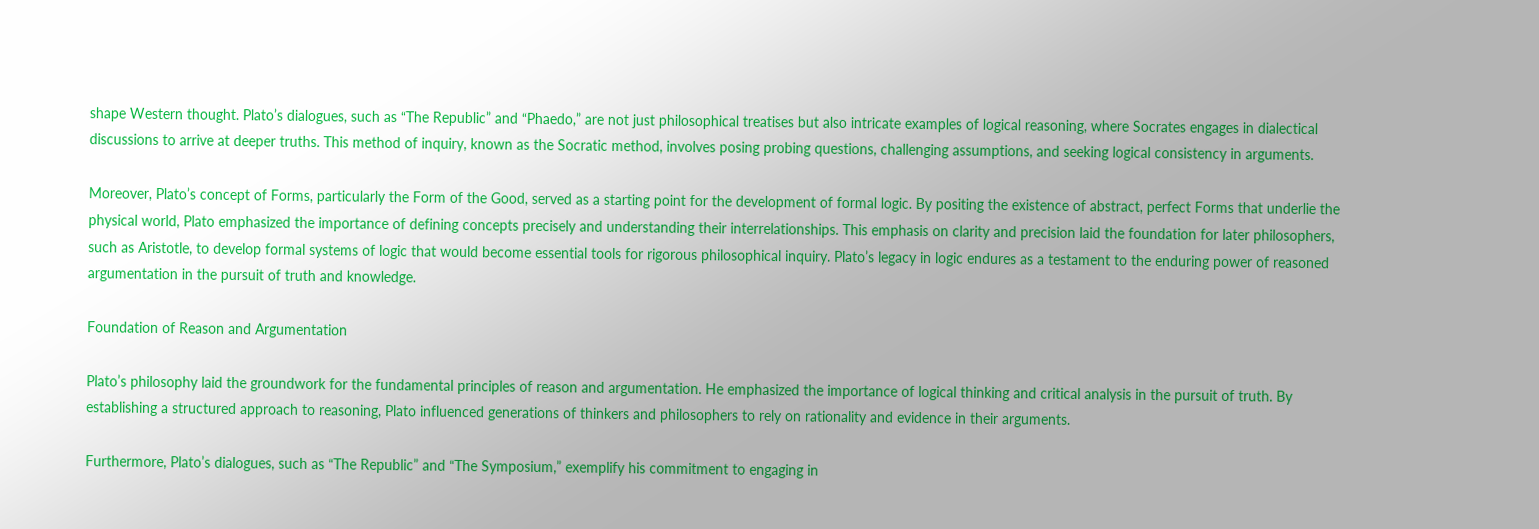shape Western thought. Plato’s dialogues, such as “The Republic” and “Phaedo,” are not just philosophical treatises but also intricate examples of logical reasoning, where Socrates engages in dialectical discussions to arrive at deeper truths. This method of inquiry, known as the Socratic method, involves posing probing questions, challenging assumptions, and seeking logical consistency in arguments.

Moreover, Plato’s concept of Forms, particularly the Form of the Good, served as a starting point for the development of formal logic. By positing the existence of abstract, perfect Forms that underlie the physical world, Plato emphasized the importance of defining concepts precisely and understanding their interrelationships. This emphasis on clarity and precision laid the foundation for later philosophers, such as Aristotle, to develop formal systems of logic that would become essential tools for rigorous philosophical inquiry. Plato’s legacy in logic endures as a testament to the enduring power of reasoned argumentation in the pursuit of truth and knowledge.

Foundation of Reason and Argumentation

Plato’s philosophy laid the groundwork for the fundamental principles of reason and argumentation. He emphasized the importance of logical thinking and critical analysis in the pursuit of truth. By establishing a structured approach to reasoning, Plato influenced generations of thinkers and philosophers to rely on rationality and evidence in their arguments.

Furthermore, Plato’s dialogues, such as “The Republic” and “The Symposium,” exemplify his commitment to engaging in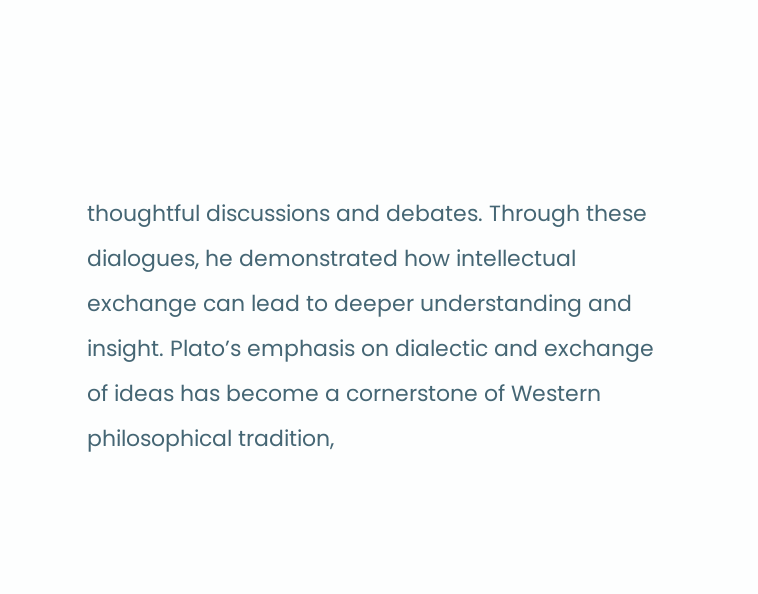thoughtful discussions and debates. Through these dialogues, he demonstrated how intellectual exchange can lead to deeper understanding and insight. Plato’s emphasis on dialectic and exchange of ideas has become a cornerstone of Western philosophical tradition,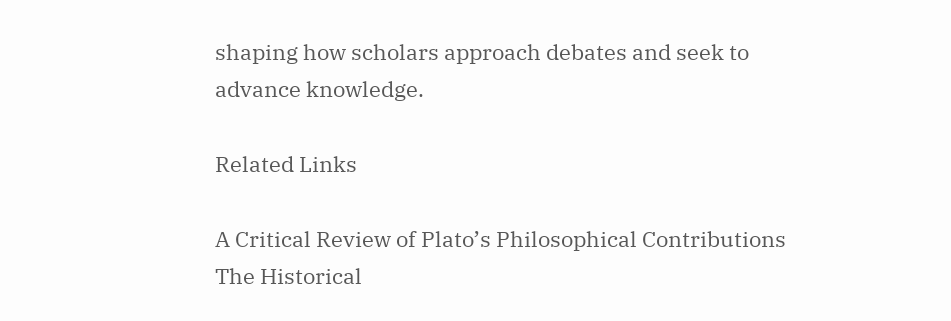shaping how scholars approach debates and seek to advance knowledge.

Related Links

A Critical Review of Plato’s Philosophical Contributions
The Historical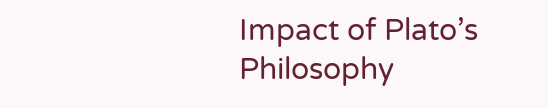Impact of Plato’s Philosophy